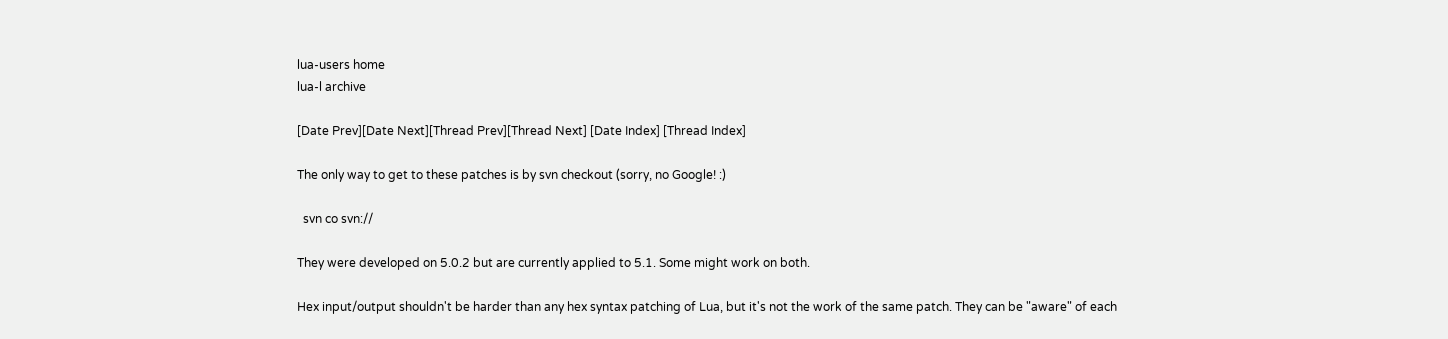lua-users home
lua-l archive

[Date Prev][Date Next][Thread Prev][Thread Next] [Date Index] [Thread Index]

The only way to get to these patches is by svn checkout (sorry, no Google! :)

  svn co svn://

They were developed on 5.0.2 but are currently applied to 5.1. Some might work on both.

Hex input/output shouldn't be harder than any hex syntax patching of Lua, but it's not the work of the same patch. They can be "aware" of each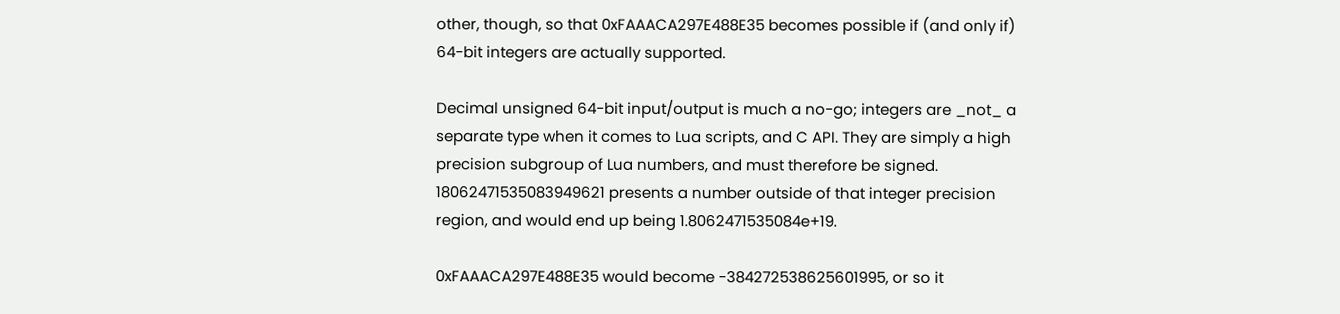other, though, so that 0xFAAACA297E488E35 becomes possible if (and only if) 64-bit integers are actually supported.

Decimal unsigned 64-bit input/output is much a no-go; integers are _not_ a separate type when it comes to Lua scripts, and C API. They are simply a high precision subgroup of Lua numbers, and must therefore be signed. 18062471535083949621 presents a number outside of that integer precision region, and would end up being 1.8062471535084e+19.

0xFAAACA297E488E35 would become -384272538625601995, or so it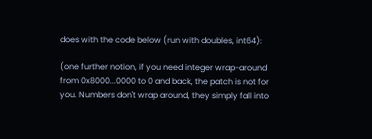does with the code below (run with doubles, int64):

(one further notion, if you need integer wrap-around from 0x8000...0000 to 0 and back, the patch is not for you. Numbers don't wrap around, they simply fall into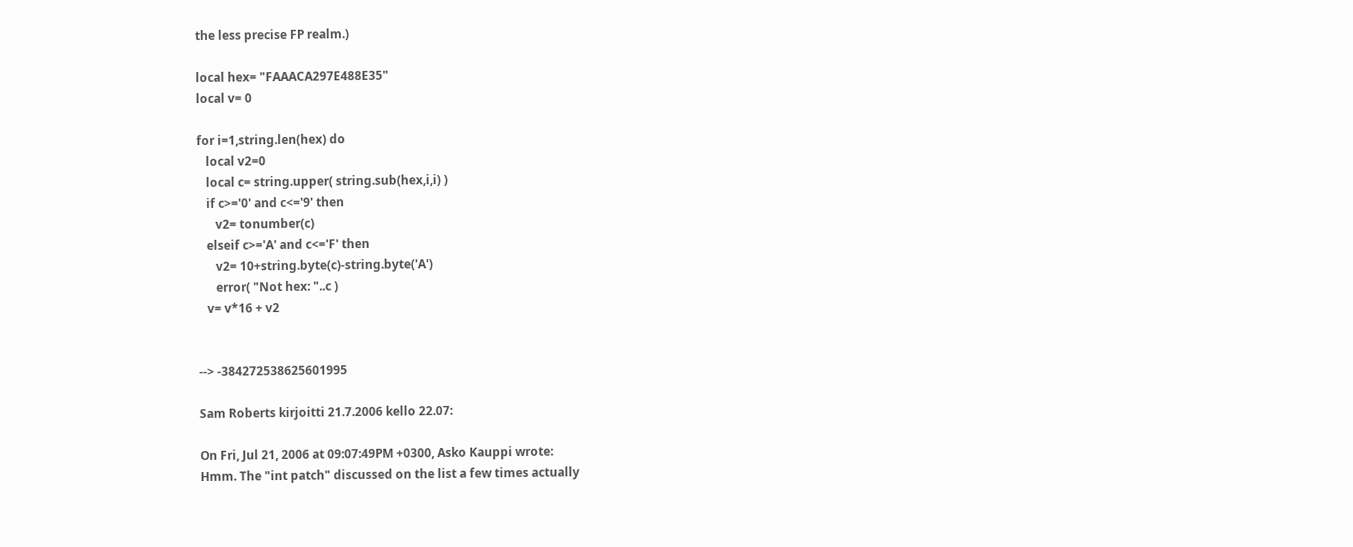the less precise FP realm.)

local hex= "FAAACA297E488E35"
local v= 0

for i=1,string.len(hex) do
   local v2=0
   local c= string.upper( string.sub(hex,i,i) )
   if c>='0' and c<='9' then
      v2= tonumber(c)
   elseif c>='A' and c<='F' then
      v2= 10+string.byte(c)-string.byte('A')
      error( "Not hex: "..c )
   v= v*16 + v2


--> -384272538625601995

Sam Roberts kirjoitti 21.7.2006 kello 22.07:

On Fri, Jul 21, 2006 at 09:07:49PM +0300, Asko Kauppi wrote:
Hmm. The "int patch" discussed on the list a few times actually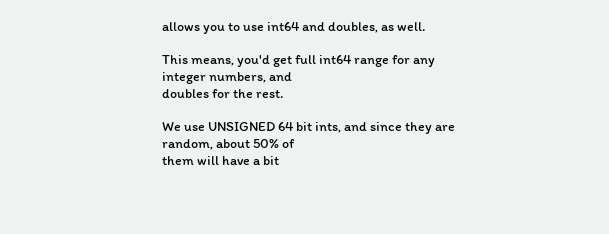allows you to use int64 and doubles, as well.

This means, you'd get full int64 range for any integer numbers, and
doubles for the rest.

We use UNSIGNED 64 bit ints, and since they are random, about 50% of
them will have a bit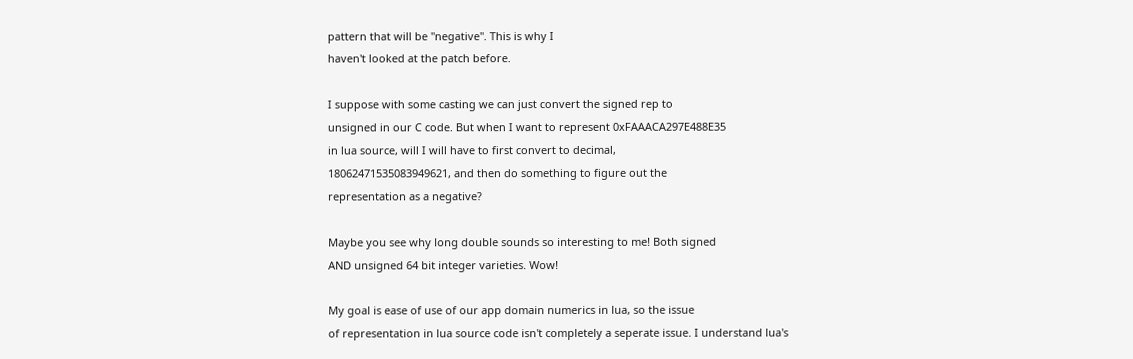pattern that will be "negative". This is why I
haven't looked at the patch before.

I suppose with some casting we can just convert the signed rep to
unsigned in our C code. But when I want to represent 0xFAAACA297E488E35
in lua source, will I will have to first convert to decimal,
18062471535083949621, and then do something to figure out the
representation as a negative?

Maybe you see why long double sounds so interesting to me! Both signed
AND unsigned 64 bit integer varieties. Wow!

My goal is ease of use of our app domain numerics in lua, so the issue
of representation in lua source code isn't completely a seperate issue. I understand lua's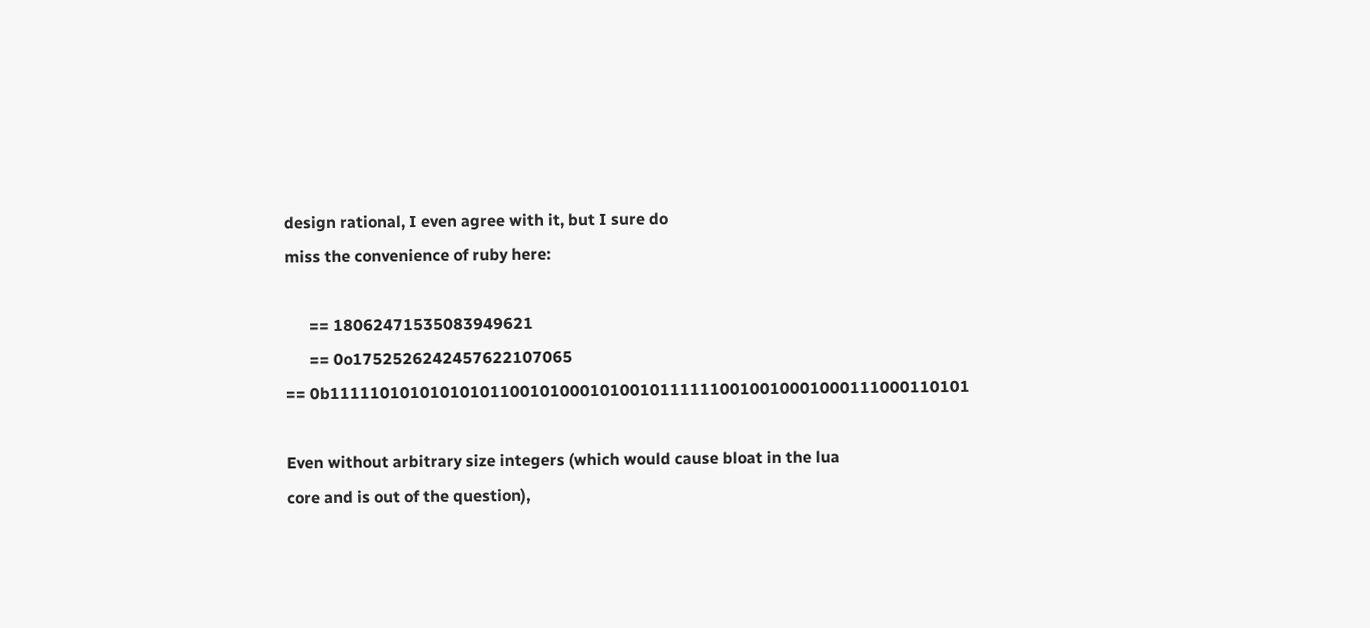design rational, I even agree with it, but I sure do
miss the convenience of ruby here:

      == 18062471535083949621
      == 0o1752526242457622107065
== 0b1111101010101010110010100010100101111110010010001000111000110101

Even without arbitrary size integers (which would cause bloat in the lua
core and is out of the question),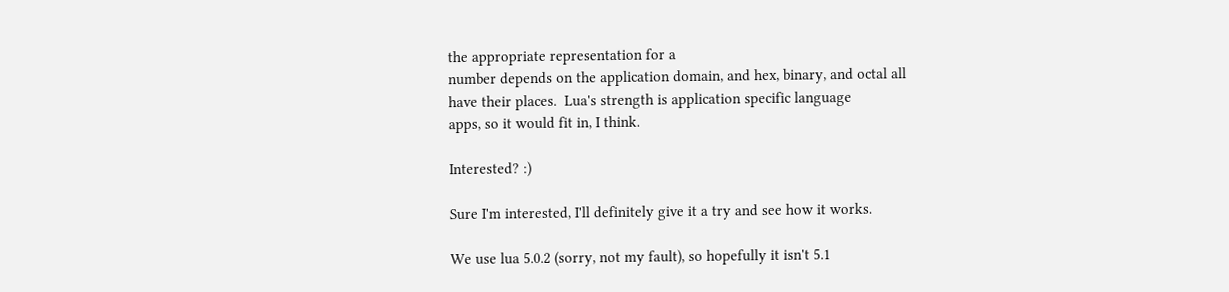the appropriate representation for a
number depends on the application domain, and hex, binary, and octal all
have their places.  Lua's strength is application specific language
apps, so it would fit in, I think.

Interested? :)

Sure I'm interested, I'll definitely give it a try and see how it works.

We use lua 5.0.2 (sorry, not my fault), so hopefully it isn't 5.1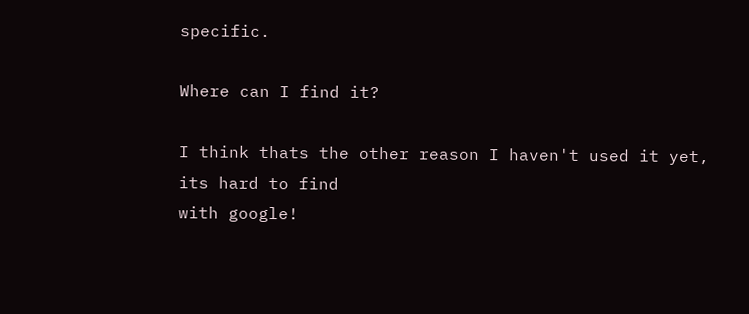specific.

Where can I find it?

I think thats the other reason I haven't used it yet, its hard to find
with google!